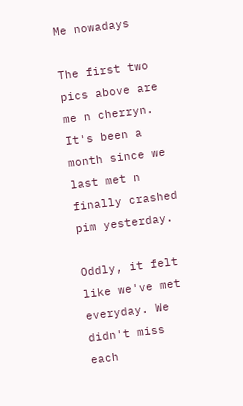Me nowadays

The first two pics above are me n cherryn. It's been a month since we last met n finally crashed pim yesterday.

Oddly, it felt like we've met everyday. We didn't miss each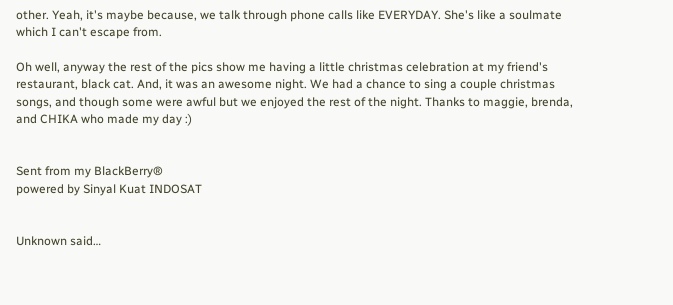other. Yeah, it's maybe because, we talk through phone calls like EVERYDAY. She's like a soulmate which I can't escape from.

Oh well, anyway the rest of the pics show me having a little christmas celebration at my friend's restaurant, black cat. And, it was an awesome night. We had a chance to sing a couple christmas songs, and though some were awful but we enjoyed the rest of the night. Thanks to maggie, brenda, and CHIKA who made my day :)


Sent from my BlackBerry®
powered by Sinyal Kuat INDOSAT


Unknown said…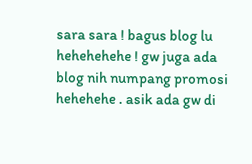sara sara ! bagus blog lu hehehehehe ! gw juga ada blog nih numpang promosi hehehehe . asik ada gw di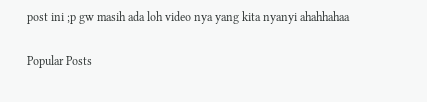post ini ;p gw masih ada loh video nya yang kita nyanyi ahahhahaa

Popular Posts